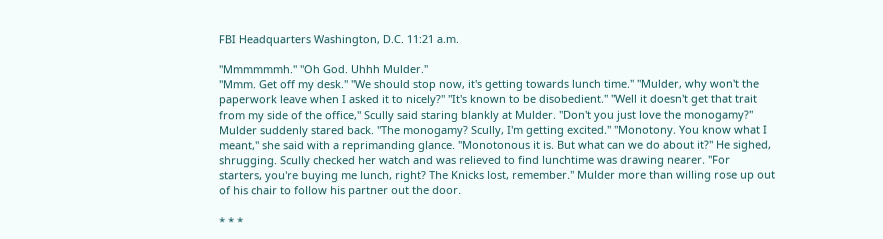FBI Headquarters Washington, D.C. 11:21 a.m.

"Mmmmmmh." "Oh God. Uhhh Mulder."
"Mmm. Get off my desk." "We should stop now, it's getting towards lunch time." "Mulder, why won't the paperwork leave when I asked it to nicely?" "It's known to be disobedient." "Well it doesn't get that trait from my side of the office," Scully said staring blankly at Mulder. "Don't you just love the monogamy?" Mulder suddenly stared back. "The monogamy? Scully, I'm getting excited." "Monotony. You know what I meant," she said with a reprimanding glance. "Monotonous it is. But what can we do about it?" He sighed, shrugging. Scully checked her watch and was relieved to find lunchtime was drawing nearer. "For starters, you're buying me lunch, right? The Knicks lost, remember." Mulder more than willing rose up out of his chair to follow his partner out the door.

* * *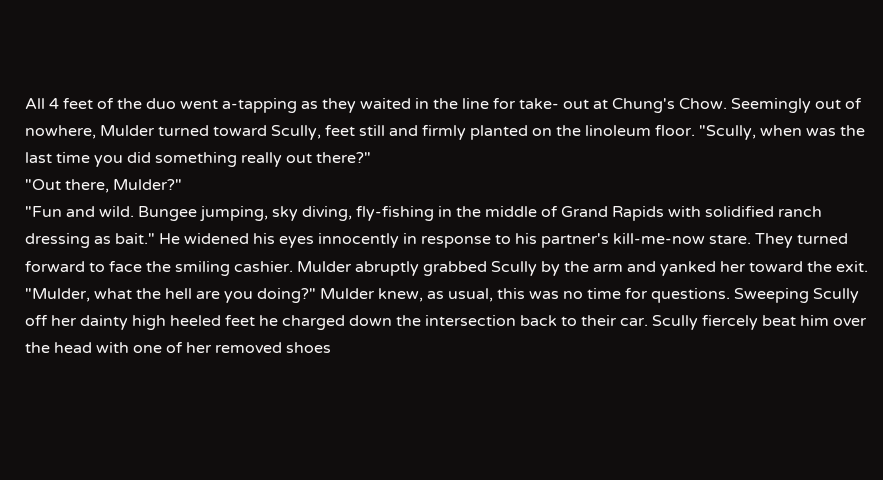All 4 feet of the duo went a-tapping as they waited in the line for take- out at Chung's Chow. Seemingly out of nowhere, Mulder turned toward Scully, feet still and firmly planted on the linoleum floor. "Scully, when was the last time you did something really out there?"
"Out there, Mulder?"
"Fun and wild. Bungee jumping, sky diving, fly-fishing in the middle of Grand Rapids with solidified ranch dressing as bait." He widened his eyes innocently in response to his partner's kill-me-now stare. They turned forward to face the smiling cashier. Mulder abruptly grabbed Scully by the arm and yanked her toward the exit. "Mulder, what the hell are you doing?" Mulder knew, as usual, this was no time for questions. Sweeping Scully off her dainty high heeled feet he charged down the intersection back to their car. Scully fiercely beat him over the head with one of her removed shoes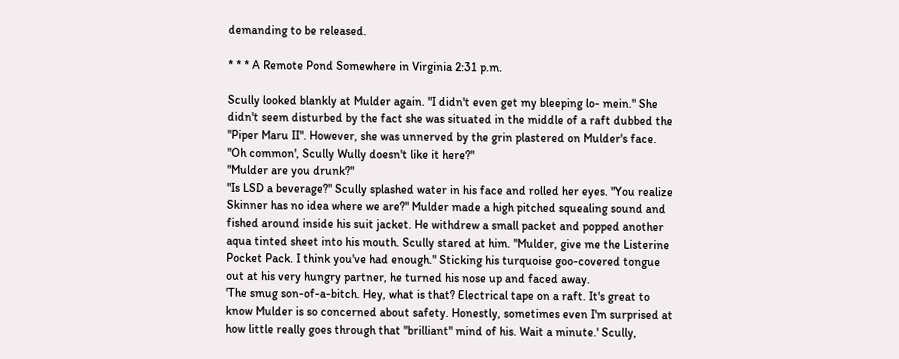demanding to be released.

* * * A Remote Pond Somewhere in Virginia 2:31 p.m.

Scully looked blankly at Mulder again. "I didn't even get my bleeping lo- mein." She didn't seem disturbed by the fact she was situated in the middle of a raft dubbed the "Piper Maru II". However, she was unnerved by the grin plastered on Mulder's face.
"Oh common', Scully Wully doesn't like it here?"
"Mulder are you drunk?"
"Is LSD a beverage?" Scully splashed water in his face and rolled her eyes. "You realize Skinner has no idea where we are?" Mulder made a high pitched squealing sound and fished around inside his suit jacket. He withdrew a small packet and popped another aqua tinted sheet into his mouth. Scully stared at him. "Mulder, give me the Listerine Pocket Pack. I think you've had enough." Sticking his turquoise goo-covered tongue out at his very hungry partner, he turned his nose up and faced away.
'The smug son-of-a-bitch. Hey, what is that? Electrical tape on a raft. It's great to know Mulder is so concerned about safety. Honestly, sometimes even I'm surprised at how little really goes through that "brilliant" mind of his. Wait a minute.' Scully,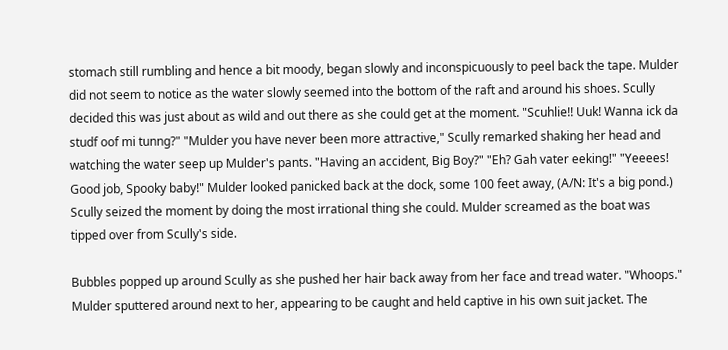stomach still rumbling and hence a bit moody, began slowly and inconspicuously to peel back the tape. Mulder did not seem to notice as the water slowly seemed into the bottom of the raft and around his shoes. Scully decided this was just about as wild and out there as she could get at the moment. "Scuhlie!! Uuk! Wanna ick da studf oof mi tunng?" "Mulder you have never been more attractive," Scully remarked shaking her head and watching the water seep up Mulder's pants. "Having an accident, Big Boy?" "Eh? Gah vater eeking!" "Yeeees! Good job, Spooky baby!" Mulder looked panicked back at the dock, some 100 feet away, (A/N: It's a big pond.) Scully seized the moment by doing the most irrational thing she could. Mulder screamed as the boat was tipped over from Scully's side.

Bubbles popped up around Scully as she pushed her hair back away from her face and tread water. "Whoops." Mulder sputtered around next to her, appearing to be caught and held captive in his own suit jacket. The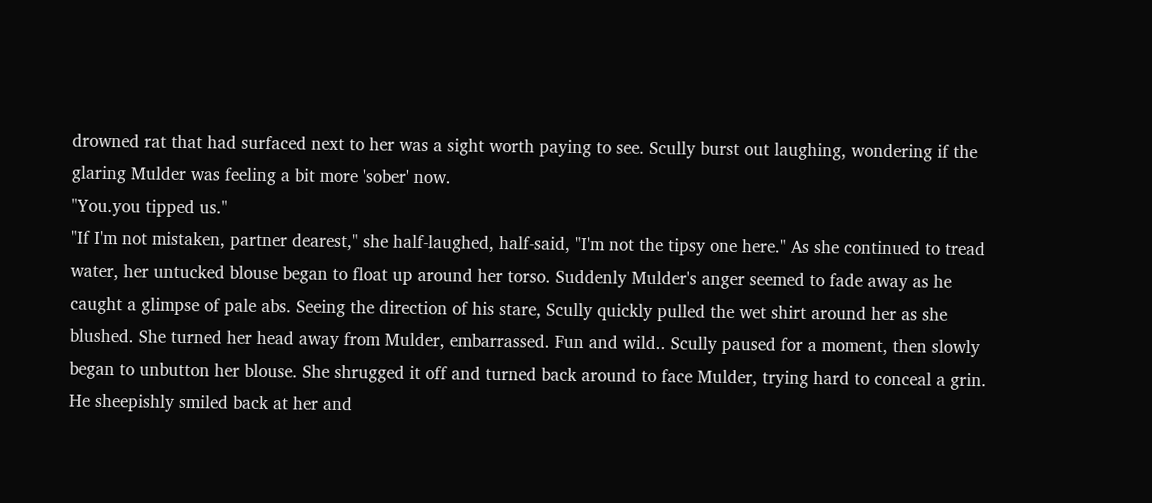drowned rat that had surfaced next to her was a sight worth paying to see. Scully burst out laughing, wondering if the glaring Mulder was feeling a bit more 'sober' now.
"You.you tipped us."
"If I'm not mistaken, partner dearest," she half-laughed, half-said, "I'm not the tipsy one here." As she continued to tread water, her untucked blouse began to float up around her torso. Suddenly Mulder's anger seemed to fade away as he caught a glimpse of pale abs. Seeing the direction of his stare, Scully quickly pulled the wet shirt around her as she blushed. She turned her head away from Mulder, embarrassed. Fun and wild.. Scully paused for a moment, then slowly began to unbutton her blouse. She shrugged it off and turned back around to face Mulder, trying hard to conceal a grin. He sheepishly smiled back at her and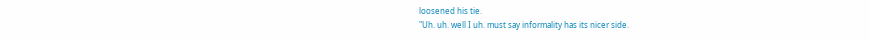loosened his tie.
"Uh. uh. well I uh. must say informality has its nicer side.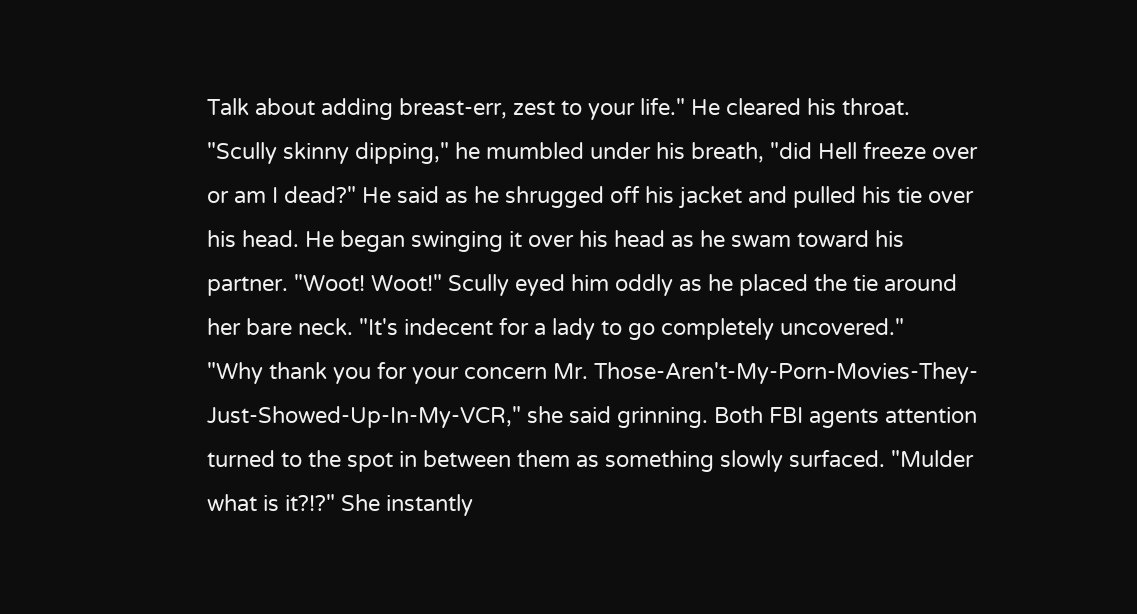Talk about adding breast-err, zest to your life." He cleared his throat. "Scully skinny dipping," he mumbled under his breath, "did Hell freeze over or am I dead?" He said as he shrugged off his jacket and pulled his tie over his head. He began swinging it over his head as he swam toward his partner. "Woot! Woot!" Scully eyed him oddly as he placed the tie around her bare neck. "It's indecent for a lady to go completely uncovered."
"Why thank you for your concern Mr. Those-Aren't-My-Porn-Movies-They- Just-Showed-Up-In-My-VCR," she said grinning. Both FBI agents attention turned to the spot in between them as something slowly surfaced. "Mulder what is it?!?" She instantly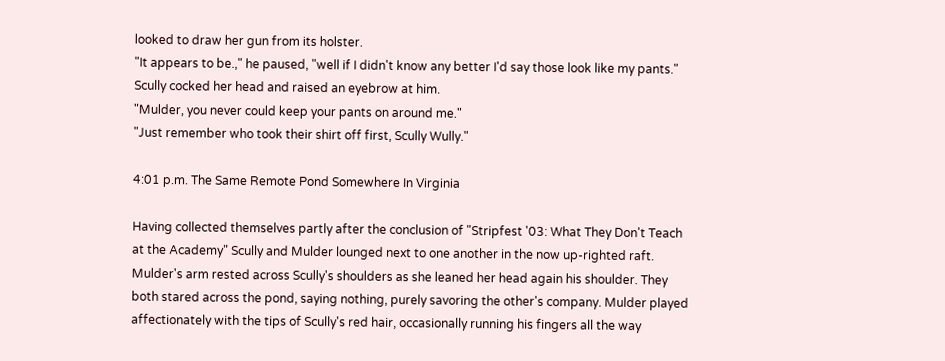looked to draw her gun from its holster.
"It appears to be.," he paused, "well if I didn't know any better I'd say those look like my pants." Scully cocked her head and raised an eyebrow at him.
"Mulder, you never could keep your pants on around me."
"Just remember who took their shirt off first, Scully Wully."

4:01 p.m. The Same Remote Pond Somewhere In Virginia

Having collected themselves partly after the conclusion of "Stripfest '03: What They Don't Teach at the Academy" Scully and Mulder lounged next to one another in the now up-righted raft. Mulder's arm rested across Scully's shoulders as she leaned her head again his shoulder. They both stared across the pond, saying nothing, purely savoring the other's company. Mulder played affectionately with the tips of Scully's red hair, occasionally running his fingers all the way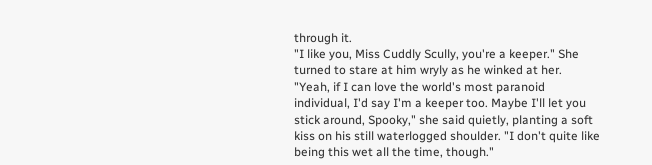through it.
"I like you, Miss Cuddly Scully, you're a keeper." She turned to stare at him wryly as he winked at her.
"Yeah, if I can love the world's most paranoid individual, I'd say I'm a keeper too. Maybe I'll let you stick around, Spooky," she said quietly, planting a soft kiss on his still waterlogged shoulder. "I don't quite like being this wet all the time, though."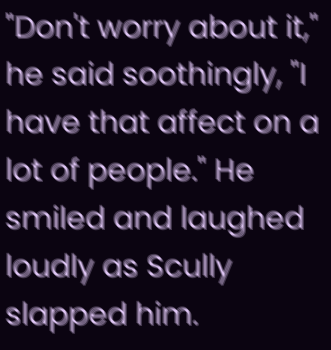"Don't worry about it," he said soothingly, "I have that affect on a lot of people." He smiled and laughed loudly as Scully slapped him.